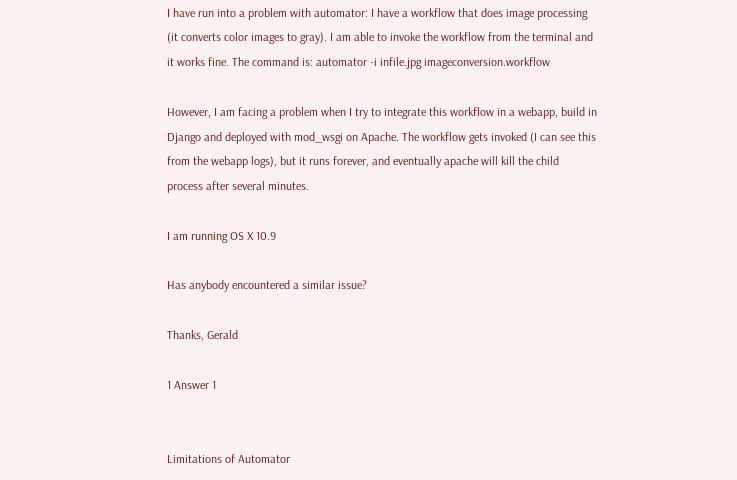I have run into a problem with automator: I have a workflow that does image processing (it converts color images to gray). I am able to invoke the workflow from the terminal and it works fine. The command is: automator -i infile.jpg imageconversion.workflow

However, I am facing a problem when I try to integrate this workflow in a webapp, build in Django and deployed with mod_wsgi on Apache. The workflow gets invoked (I can see this from the webapp logs), but it runs forever, and eventually apache will kill the child process after several minutes.

I am running OS X 10.9

Has anybody encountered a similar issue?

Thanks, Gerald

1 Answer 1


Limitations of Automator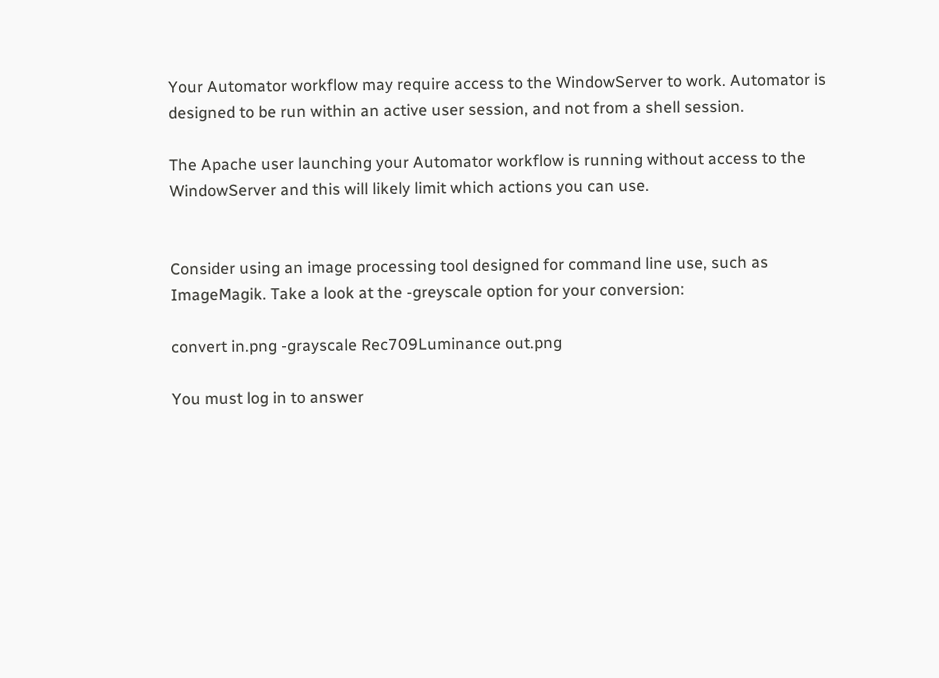Your Automator workflow may require access to the WindowServer to work. Automator is designed to be run within an active user session, and not from a shell session.

The Apache user launching your Automator workflow is running without access to the WindowServer and this will likely limit which actions you can use.


Consider using an image processing tool designed for command line use, such as ImageMagik. Take a look at the -greyscale option for your conversion:

convert in.png -grayscale Rec709Luminance out.png

You must log in to answer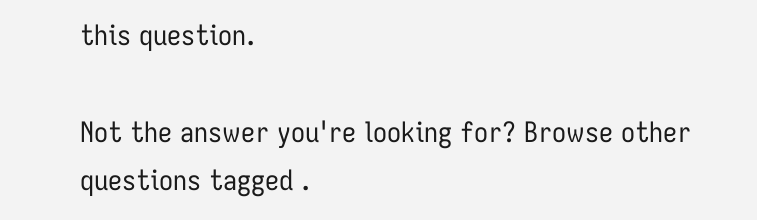this question.

Not the answer you're looking for? Browse other questions tagged .